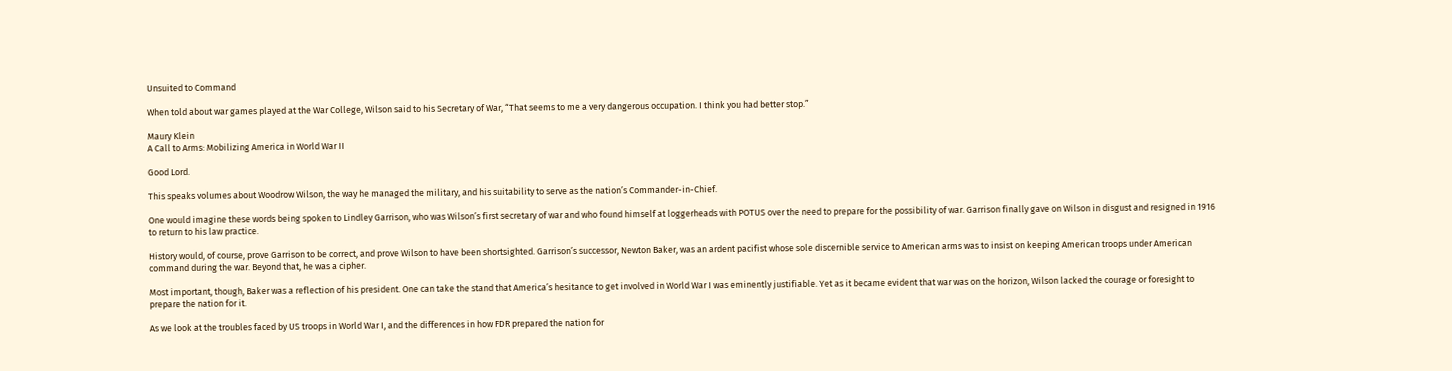Unsuited to Command

When told about war games played at the War College, Wilson said to his Secretary of War, “That seems to me a very dangerous occupation. I think you had better stop.”

Maury Klein
A Call to Arms: Mobilizing America in World War II

Good Lord.

This speaks volumes about Woodrow Wilson, the way he managed the military, and his suitability to serve as the nation’s Commander-in-Chief.

One would imagine these words being spoken to Lindley Garrison, who was Wilson’s first secretary of war and who found himself at loggerheads with POTUS over the need to prepare for the possibility of war. Garrison finally gave on Wilson in disgust and resigned in 1916 to return to his law practice.

History would, of course, prove Garrison to be correct, and prove Wilson to have been shortsighted. Garrison’s successor, Newton Baker, was an ardent pacifist whose sole discernible service to American arms was to insist on keeping American troops under American command during the war. Beyond that, he was a cipher.

Most important, though, Baker was a reflection of his president. One can take the stand that America’s hesitance to get involved in World War I was eminently justifiable. Yet as it became evident that war was on the horizon, Wilson lacked the courage or foresight to prepare the nation for it.

As we look at the troubles faced by US troops in World War I, and the differences in how FDR prepared the nation for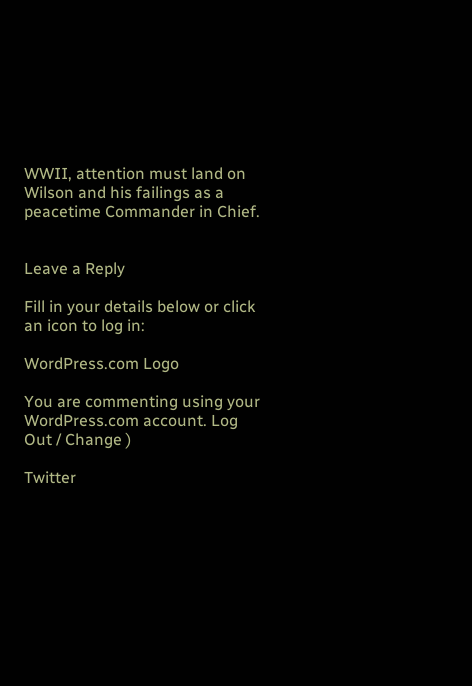WWII, attention must land on Wilson and his failings as a peacetime Commander in Chief.


Leave a Reply

Fill in your details below or click an icon to log in:

WordPress.com Logo

You are commenting using your WordPress.com account. Log Out / Change )

Twitter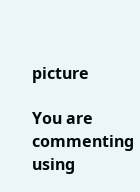picture

You are commenting using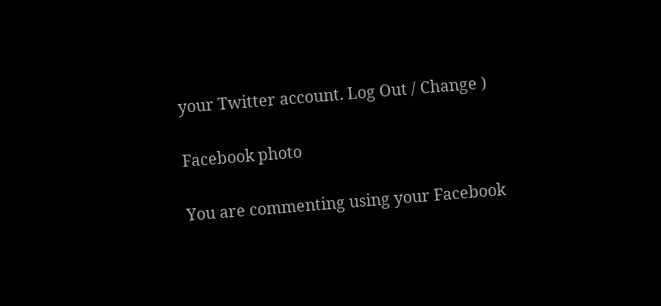your Twitter account. Log Out / Change )

Facebook photo

You are commenting using your Facebook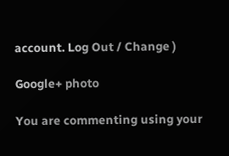account. Log Out / Change )

Google+ photo

You are commenting using your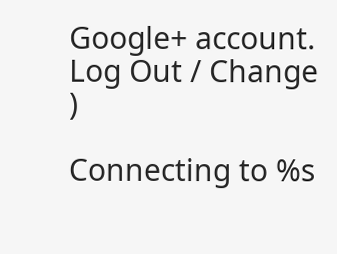Google+ account. Log Out / Change )

Connecting to %s